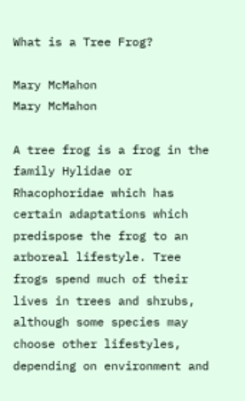What is a Tree Frog?

Mary McMahon
Mary McMahon

A tree frog is a frog in the family Hylidae or Rhacophoridae which has certain adaptations which predispose the frog to an arboreal lifestyle. Tree frogs spend much of their lives in trees and shrubs, although some species may choose other lifestyles, depending on environment and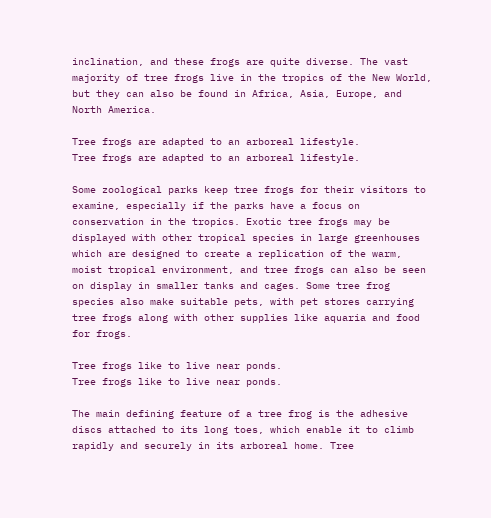inclination, and these frogs are quite diverse. The vast majority of tree frogs live in the tropics of the New World, but they can also be found in Africa, Asia, Europe, and North America.

Tree frogs are adapted to an arboreal lifestyle.
Tree frogs are adapted to an arboreal lifestyle.

Some zoological parks keep tree frogs for their visitors to examine, especially if the parks have a focus on conservation in the tropics. Exotic tree frogs may be displayed with other tropical species in large greenhouses which are designed to create a replication of the warm, moist tropical environment, and tree frogs can also be seen on display in smaller tanks and cages. Some tree frog species also make suitable pets, with pet stores carrying tree frogs along with other supplies like aquaria and food for frogs.

Tree frogs like to live near ponds.
Tree frogs like to live near ponds.

The main defining feature of a tree frog is the adhesive discs attached to its long toes, which enable it to climb rapidly and securely in its arboreal home. Tree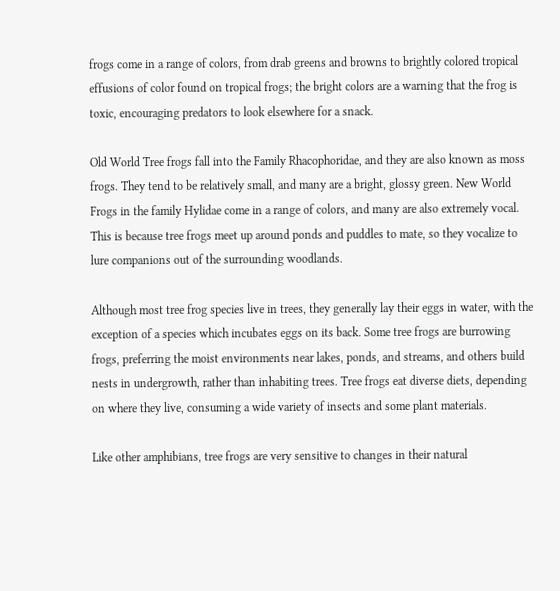frogs come in a range of colors, from drab greens and browns to brightly colored tropical effusions of color found on tropical frogs; the bright colors are a warning that the frog is toxic, encouraging predators to look elsewhere for a snack.

Old World Tree frogs fall into the Family Rhacophoridae, and they are also known as moss frogs. They tend to be relatively small, and many are a bright, glossy green. New World Frogs in the family Hylidae come in a range of colors, and many are also extremely vocal. This is because tree frogs meet up around ponds and puddles to mate, so they vocalize to lure companions out of the surrounding woodlands.

Although most tree frog species live in trees, they generally lay their eggs in water, with the exception of a species which incubates eggs on its back. Some tree frogs are burrowing frogs, preferring the moist environments near lakes, ponds, and streams, and others build nests in undergrowth, rather than inhabiting trees. Tree frogs eat diverse diets, depending on where they live, consuming a wide variety of insects and some plant materials.

Like other amphibians, tree frogs are very sensitive to changes in their natural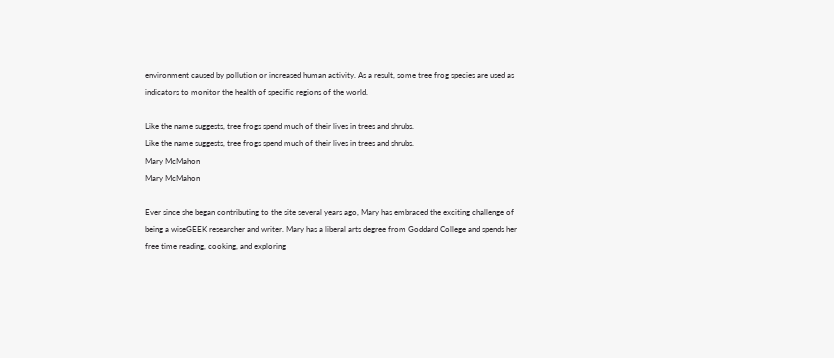environment caused by pollution or increased human activity. As a result, some tree frog species are used as indicators to monitor the health of specific regions of the world.

Like the name suggests, tree frogs spend much of their lives in trees and shrubs.
Like the name suggests, tree frogs spend much of their lives in trees and shrubs.
Mary McMahon
Mary McMahon

Ever since she began contributing to the site several years ago, Mary has embraced the exciting challenge of being a wiseGEEK researcher and writer. Mary has a liberal arts degree from Goddard College and spends her free time reading, cooking, and exploring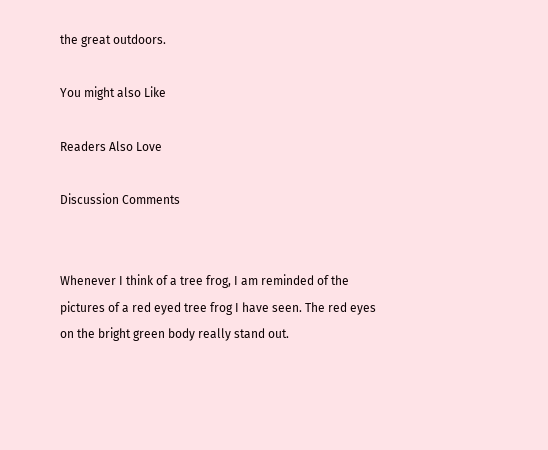the great outdoors.

You might also Like

Readers Also Love

Discussion Comments


Whenever I think of a tree frog, I am reminded of the pictures of a red eyed tree frog I have seen. The red eyes on the bright green body really stand out.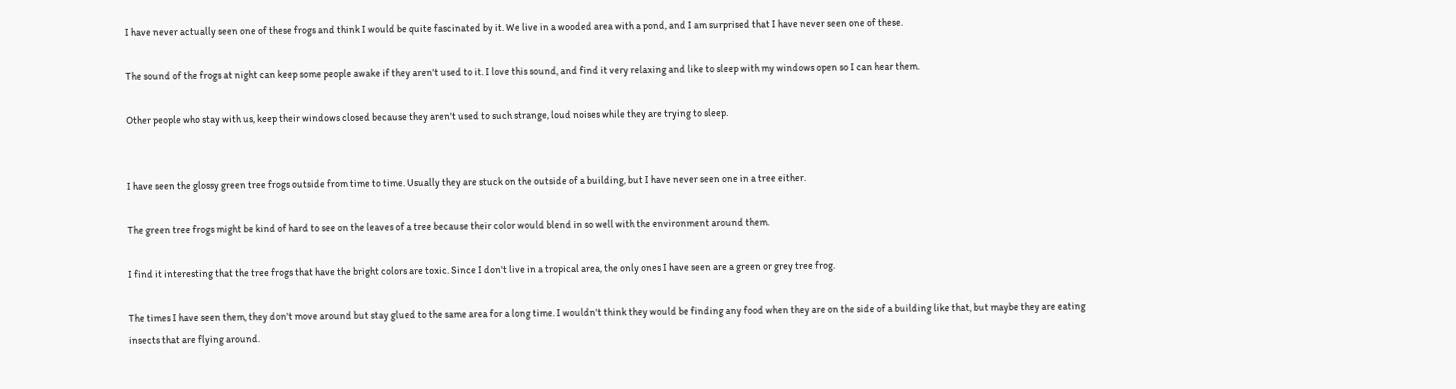I have never actually seen one of these frogs and think I would be quite fascinated by it. We live in a wooded area with a pond, and I am surprised that I have never seen one of these.

The sound of the frogs at night can keep some people awake if they aren't used to it. I love this sound, and find it very relaxing and like to sleep with my windows open so I can hear them.

Other people who stay with us, keep their windows closed because they aren't used to such strange, loud noises while they are trying to sleep.


I have seen the glossy green tree frogs outside from time to time. Usually they are stuck on the outside of a building, but I have never seen one in a tree either.

The green tree frogs might be kind of hard to see on the leaves of a tree because their color would blend in so well with the environment around them.

I find it interesting that the tree frogs that have the bright colors are toxic. Since I don't live in a tropical area, the only ones I have seen are a green or grey tree frog.

The times I have seen them, they don't move around but stay glued to the same area for a long time. I wouldn't think they would be finding any food when they are on the side of a building like that, but maybe they are eating insects that are flying around.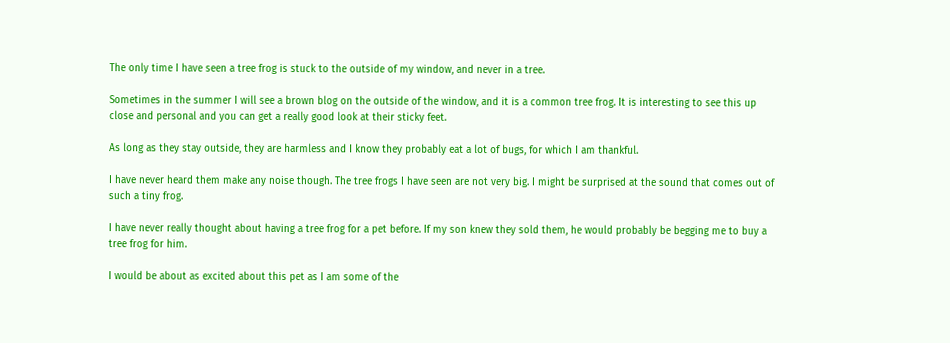The only time I have seen a tree frog is stuck to the outside of my window, and never in a tree.

Sometimes in the summer I will see a brown blog on the outside of the window, and it is a common tree frog. It is interesting to see this up close and personal and you can get a really good look at their sticky feet.

As long as they stay outside, they are harmless and I know they probably eat a lot of bugs, for which I am thankful.

I have never heard them make any noise though. The tree frogs I have seen are not very big. I might be surprised at the sound that comes out of such a tiny frog.

I have never really thought about having a tree frog for a pet before. If my son knew they sold them, he would probably be begging me to buy a tree frog for him.

I would be about as excited about this pet as I am some of the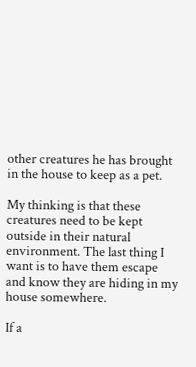other creatures he has brought in the house to keep as a pet.

My thinking is that these creatures need to be kept outside in their natural environment. The last thing I want is to have them escape and know they are hiding in my house somewhere.

If a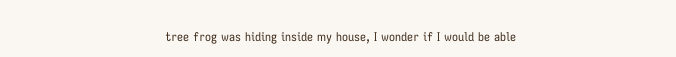tree frog was hiding inside my house, I wonder if I would be able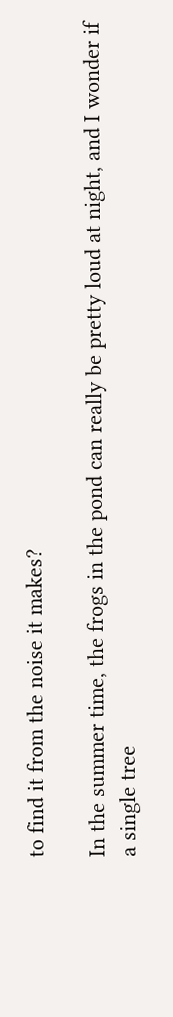to find it from the noise it makes?

In the summer time, the frogs in the pond can really be pretty loud at night, and I wonder if a single tree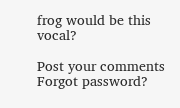frog would be this vocal?

Post your comments
Forgot password?